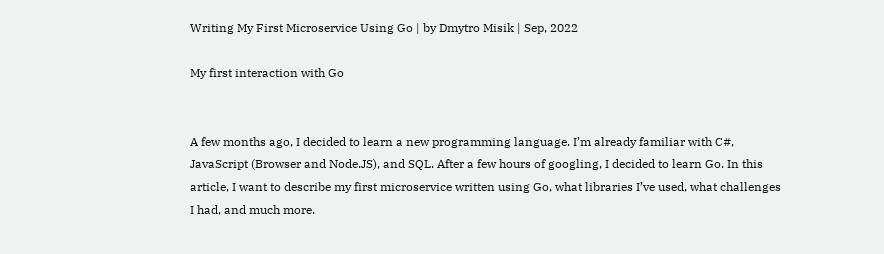Writing My First Microservice Using Go | by Dmytro Misik | Sep, 2022

My first interaction with Go


A few months ago, I decided to learn a new programming language. I’m already familiar with C#, JavaScript (Browser and Node.JS), and SQL. After a few hours of googling, I decided to learn Go. In this article, I want to describe my first microservice written using Go, what libraries I’ve used, what challenges I had, and much more.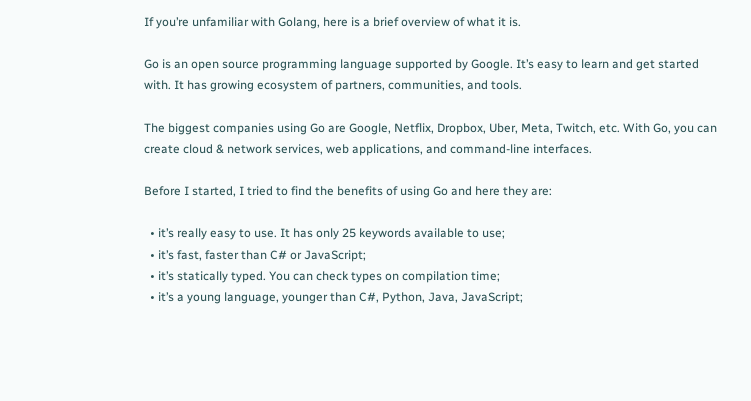If you’re unfamiliar with Golang, here is a brief overview of what it is.

Go is an open source programming language supported by Google. It’s easy to learn and get started with. It has growing ecosystem of partners, communities, and tools.

The biggest companies using Go are Google, Netflix, Dropbox, Uber, Meta, Twitch, etc. With Go, you can create cloud & network services, web applications, and command-line interfaces.

Before I started, I tried to find the benefits of using Go and here they are:

  • it’s really easy to use. It has only 25 keywords available to use;
  • it’s fast, faster than C# or JavaScript;
  • it’s statically typed. You can check types on compilation time;
  • it’s a young language, younger than C#, Python, Java, JavaScript;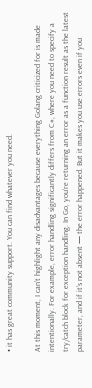• it has great community support. You can find whatever you need.

At this moment, I can’t highlight any disadvantages because everything Golang criticized for is made intentionally. For example, error handling significantly differs from C#, where you need to specify a try/catch block for exception handling. In Go, you’re returning an error as a function result as the latest parameter, and if it’s not absent — the error happened. But it makes you use errors even if you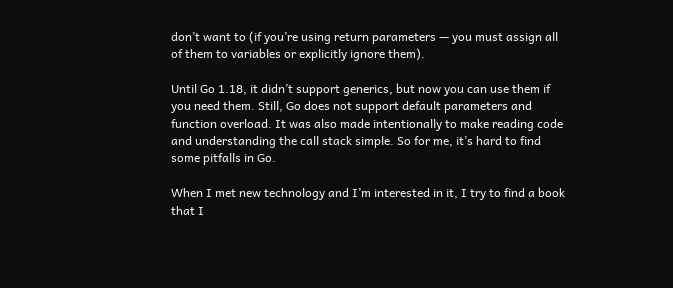don’t want to (if you’re using return parameters — you must assign all of them to variables or explicitly ignore them).

Until Go 1.18, it didn’t support generics, but now you can use them if you need them. Still, Go does not support default parameters and function overload. It was also made intentionally to make reading code and understanding the call stack simple. So for me, it’s hard to find some pitfalls in Go.

When I met new technology and I’m interested in it, I try to find a book that I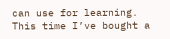can use for learning. This time I’ve bought a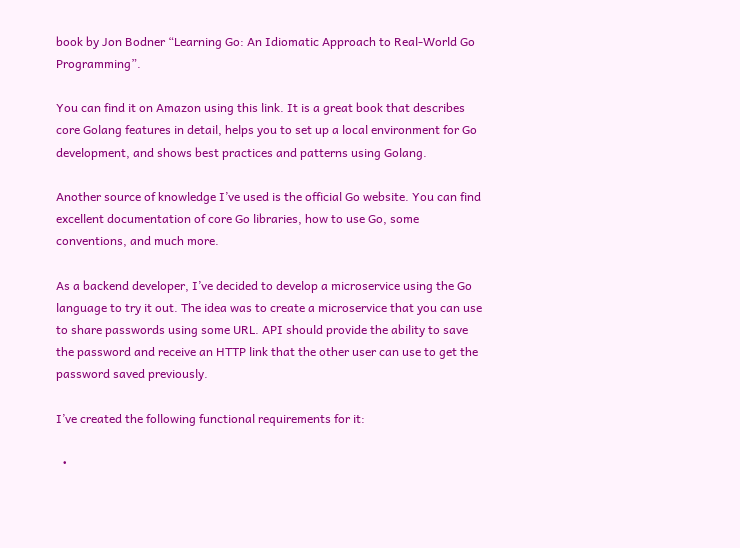book by Jon Bodner “Learning Go: An Idiomatic Approach to Real-World Go Programming”.

You can find it on Amazon using this link. It is a great book that describes core Golang features in detail, helps you to set up a local environment for Go development, and shows best practices and patterns using Golang.

Another source of knowledge I’ve used is the official Go website. You can find excellent documentation of core Go libraries, how to use Go, some conventions, and much more.

As a backend developer, I’ve decided to develop a microservice using the Go language to try it out. The idea was to create a microservice that you can use to share passwords using some URL. API should provide the ability to save the password and receive an HTTP link that the other user can use to get the password saved previously.

I’ve created the following functional requirements for it:

  •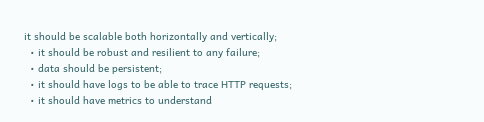it should be scalable both horizontally and vertically;
  • it should be robust and resilient to any failure;
  • data should be persistent;
  • it should have logs to be able to trace HTTP requests;
  • it should have metrics to understand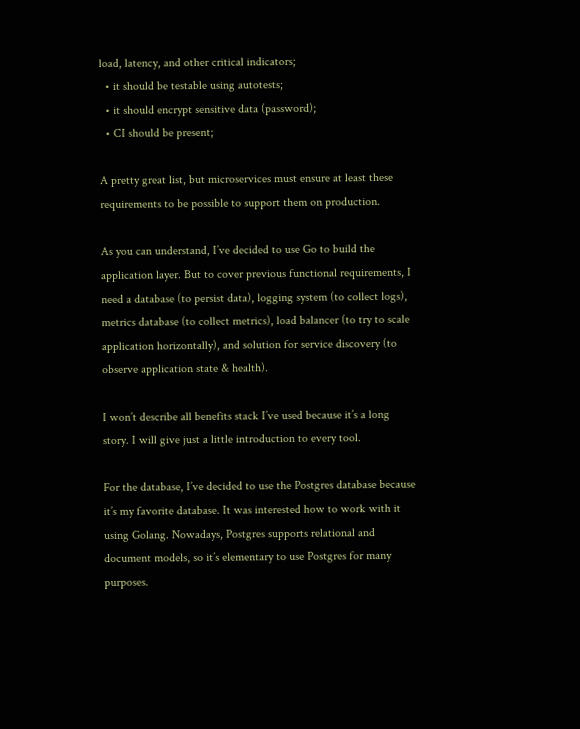load, latency, and other critical indicators;
  • it should be testable using autotests;
  • it should encrypt sensitive data (password);
  • CI should be present;

A pretty great list, but microservices must ensure at least these requirements to be possible to support them on production.

As you can understand, I’ve decided to use Go to build the application layer. But to cover previous functional requirements, I need a database (to persist data), logging system (to collect logs), metrics database (to collect metrics), load balancer (to try to scale application horizontally), and solution for service discovery (to observe application state & health).

I won’t describe all benefits stack I’ve used because it’s a long story. I will give just a little introduction to every tool.

For the database, I’ve decided to use the Postgres database because it’s my favorite database. It was interested how to work with it using Golang. Nowadays, Postgres supports relational and document models, so it’s elementary to use Postgres for many purposes.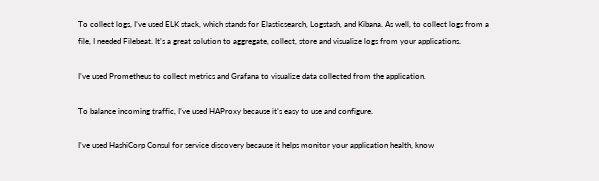To collect logs, I’ve used ELK stack, which stands for Elasticsearch, Logstash, and Kibana. As well, to collect logs from a file, I needed Filebeat. It’s a great solution to aggregate, collect, store and visualize logs from your applications.

I’ve used Prometheus to collect metrics and Grafana to visualize data collected from the application.

To balance incoming traffic, I’ve used HAProxy because it’s easy to use and configure.

I’ve used HashiCorp Consul for service discovery because it helps monitor your application health, know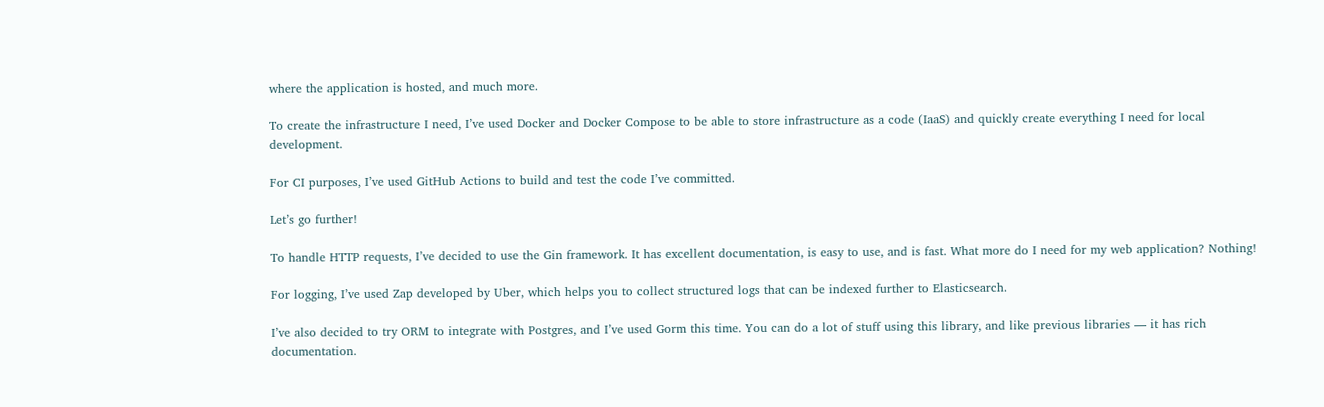where the application is hosted, and much more.

To create the infrastructure I need, I’ve used Docker and Docker Compose to be able to store infrastructure as a code (IaaS) and quickly create everything I need for local development.

For CI purposes, I’ve used GitHub Actions to build and test the code I’ve committed.

Let’s go further!

To handle HTTP requests, I’ve decided to use the Gin framework. It has excellent documentation, is easy to use, and is fast. What more do I need for my web application? Nothing!

For logging, I’ve used Zap developed by Uber, which helps you to collect structured logs that can be indexed further to Elasticsearch.

I’ve also decided to try ORM to integrate with Postgres, and I’ve used Gorm this time. You can do a lot of stuff using this library, and like previous libraries — it has rich documentation.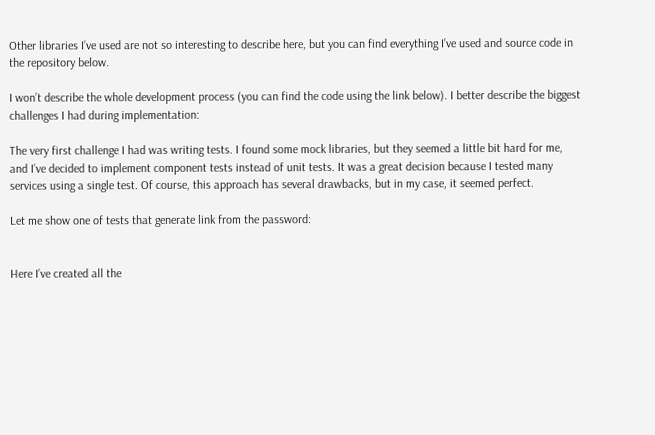Other libraries I’ve used are not so interesting to describe here, but you can find everything I’ve used and source code in the repository below.

I won’t describe the whole development process (you can find the code using the link below). I better describe the biggest challenges I had during implementation:

The very first challenge I had was writing tests. I found some mock libraries, but they seemed a little bit hard for me, and I’ve decided to implement component tests instead of unit tests. It was a great decision because I tested many services using a single test. Of course, this approach has several drawbacks, but in my case, it seemed perfect.

Let me show one of tests that generate link from the password:


Here I’ve created all the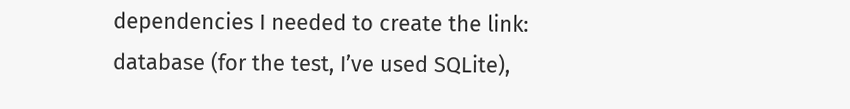dependencies I needed to create the link: database (for the test, I’ve used SQLite),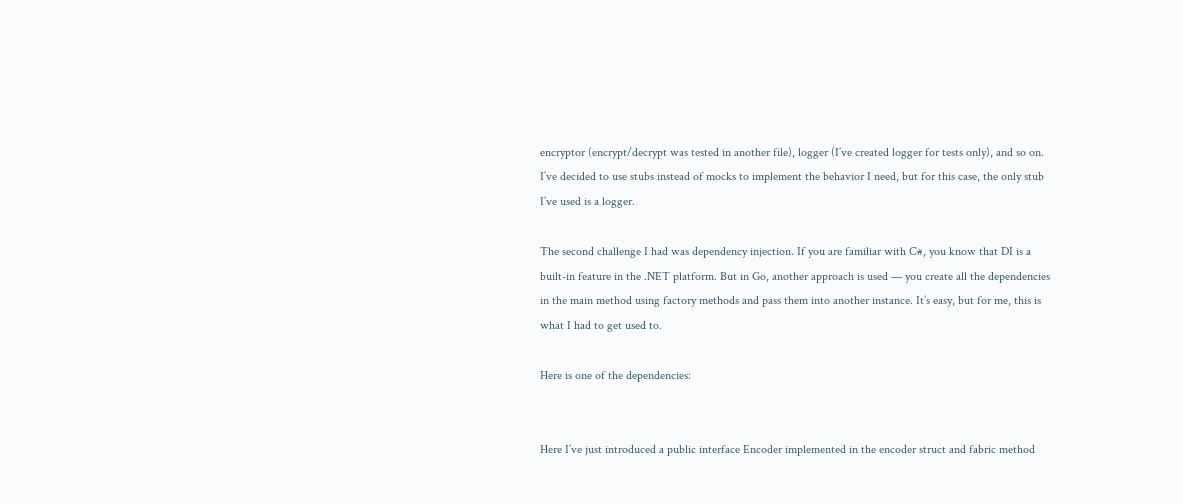encryptor (encrypt/decrypt was tested in another file), logger (I’ve created logger for tests only), and so on. I’ve decided to use stubs instead of mocks to implement the behavior I need, but for this case, the only stub I’ve used is a logger.

The second challenge I had was dependency injection. If you are familiar with C#, you know that DI is a built-in feature in the .NET platform. But in Go, another approach is used — you create all the dependencies in the main method using factory methods and pass them into another instance. It’s easy, but for me, this is what I had to get used to.

Here is one of the dependencies:


Here I’ve just introduced a public interface Encoder implemented in the encoder struct and fabric method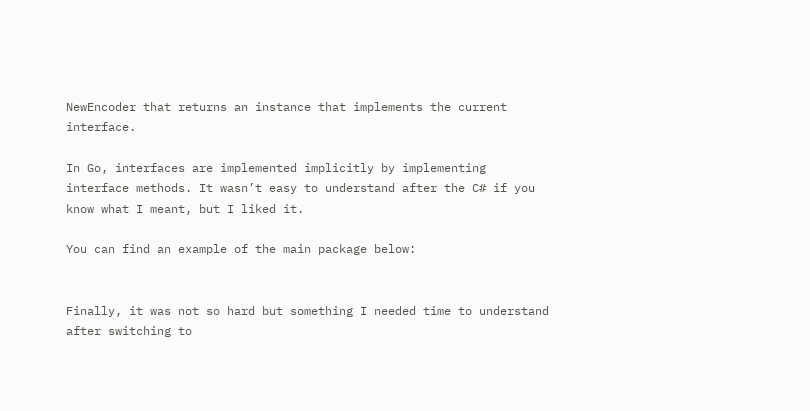NewEncoder that returns an instance that implements the current interface.

In Go, interfaces are implemented implicitly by implementing interface methods. It wasn’t easy to understand after the C# if you know what I meant, but I liked it.

You can find an example of the main package below:


Finally, it was not so hard but something I needed time to understand after switching to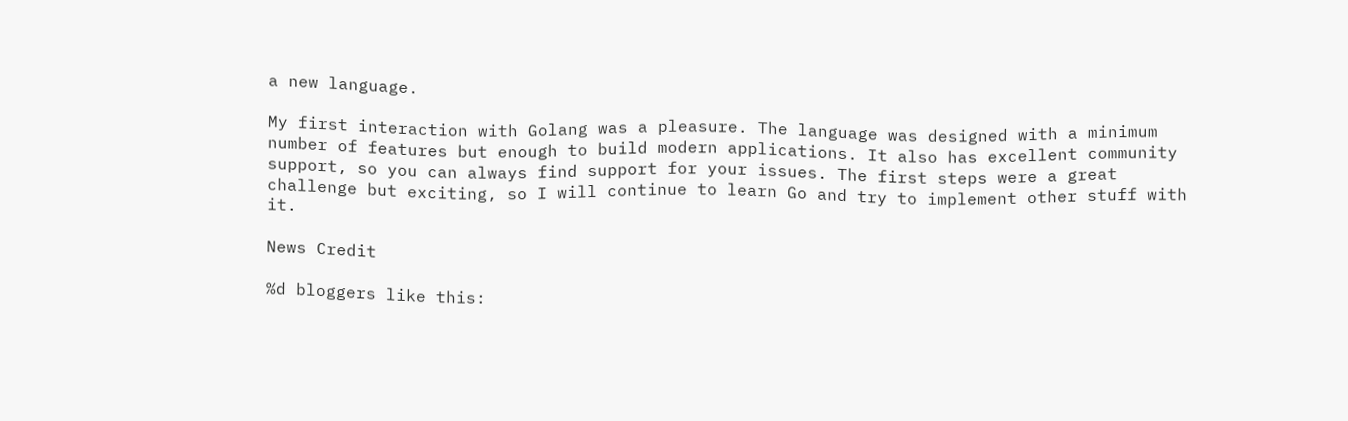a new language.

My first interaction with Golang was a pleasure. The language was designed with a minimum number of features but enough to build modern applications. It also has excellent community support, so you can always find support for your issues. The first steps were a great challenge but exciting, so I will continue to learn Go and try to implement other stuff with it.

News Credit

%d bloggers like this: